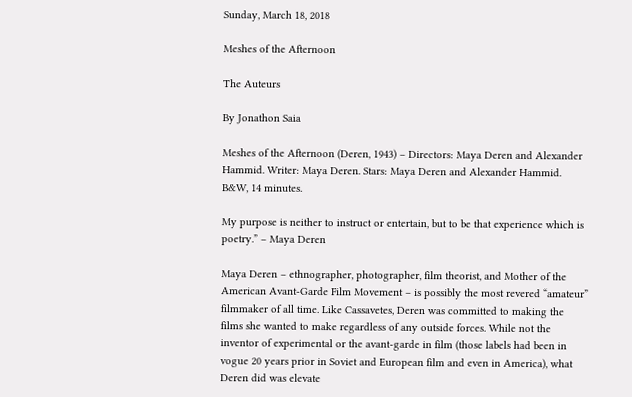Sunday, March 18, 2018

Meshes of the Afternoon

The Auteurs

By Jonathon Saia

Meshes of the Afternoon (Deren, 1943) – Directors: Maya Deren and Alexander Hammid. Writer: Maya Deren. Stars: Maya Deren and Alexander Hammid. B&W, 14 minutes.

My purpose is neither to instruct or entertain, but to be that experience which is poetry.” – Maya Deren

Maya Deren – ethnographer, photographer, film theorist, and Mother of the American Avant-Garde Film Movement – is possibly the most revered “amateur” filmmaker of all time. Like Cassavetes, Deren was committed to making the films she wanted to make regardless of any outside forces. While not the inventor of experimental or the avant-garde in film (those labels had been in vogue 20 years prior in Soviet and European film and even in America), what Deren did was elevate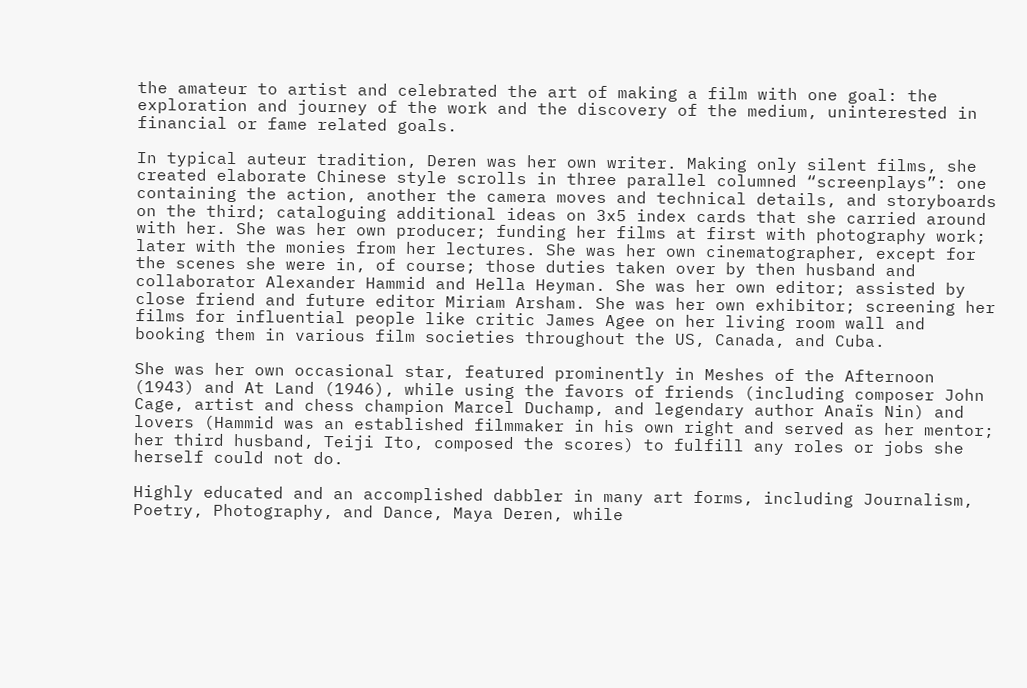the amateur to artist and celebrated the art of making a film with one goal: the exploration and journey of the work and the discovery of the medium, uninterested in financial or fame related goals.

In typical auteur tradition, Deren was her own writer. Making only silent films, she created elaborate Chinese style scrolls in three parallel columned “screenplays”: one containing the action, another the camera moves and technical details, and storyboards on the third; cataloguing additional ideas on 3x5 index cards that she carried around with her. She was her own producer; funding her films at first with photography work; later with the monies from her lectures. She was her own cinematographer, except for the scenes she were in, of course; those duties taken over by then husband and collaborator Alexander Hammid and Hella Heyman. She was her own editor; assisted by close friend and future editor Miriam Arsham. She was her own exhibitor; screening her films for influential people like critic James Agee on her living room wall and booking them in various film societies throughout the US, Canada, and Cuba.

She was her own occasional star, featured prominently in Meshes of the Afternoon (1943) and At Land (1946), while using the favors of friends (including composer John Cage, artist and chess champion Marcel Duchamp, and legendary author Anaïs Nin) and lovers (Hammid was an established filmmaker in his own right and served as her mentor; her third husband, Teiji Ito, composed the scores) to fulfill any roles or jobs she herself could not do.

Highly educated and an accomplished dabbler in many art forms, including Journalism, Poetry, Photography, and Dance, Maya Deren, while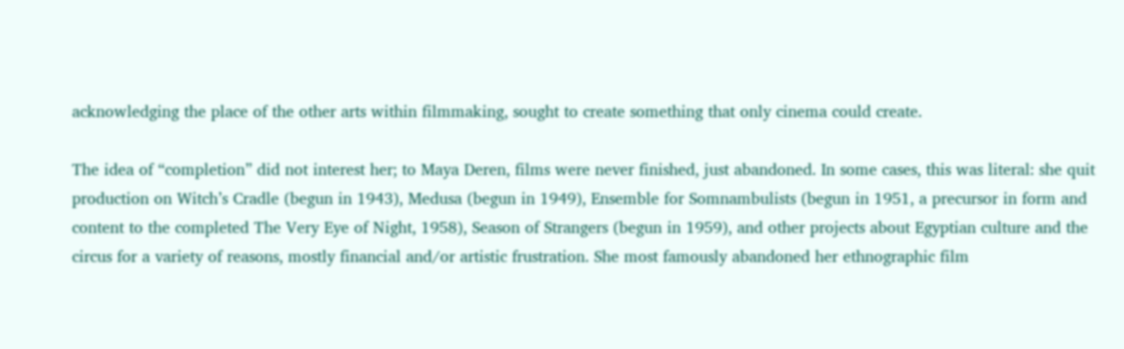acknowledging the place of the other arts within filmmaking, sought to create something that only cinema could create.

The idea of “completion” did not interest her; to Maya Deren, films were never finished, just abandoned. In some cases, this was literal: she quit production on Witch’s Cradle (begun in 1943), Medusa (begun in 1949), Ensemble for Somnambulists (begun in 1951, a precursor in form and content to the completed The Very Eye of Night, 1958), Season of Strangers (begun in 1959), and other projects about Egyptian culture and the circus for a variety of reasons, mostly financial and/or artistic frustration. She most famously abandoned her ethnographic film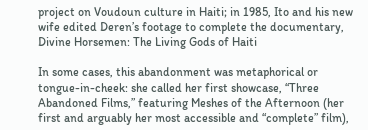project on Voudoun culture in Haiti; in 1985, Ito and his new wife edited Deren’s footage to complete the documentary, Divine Horsemen: The Living Gods of Haiti

In some cases, this abandonment was metaphorical or tongue-in-cheek: she called her first showcase, “Three Abandoned Films,” featuring Meshes of the Afternoon (her first and arguably her most accessible and “complete” film),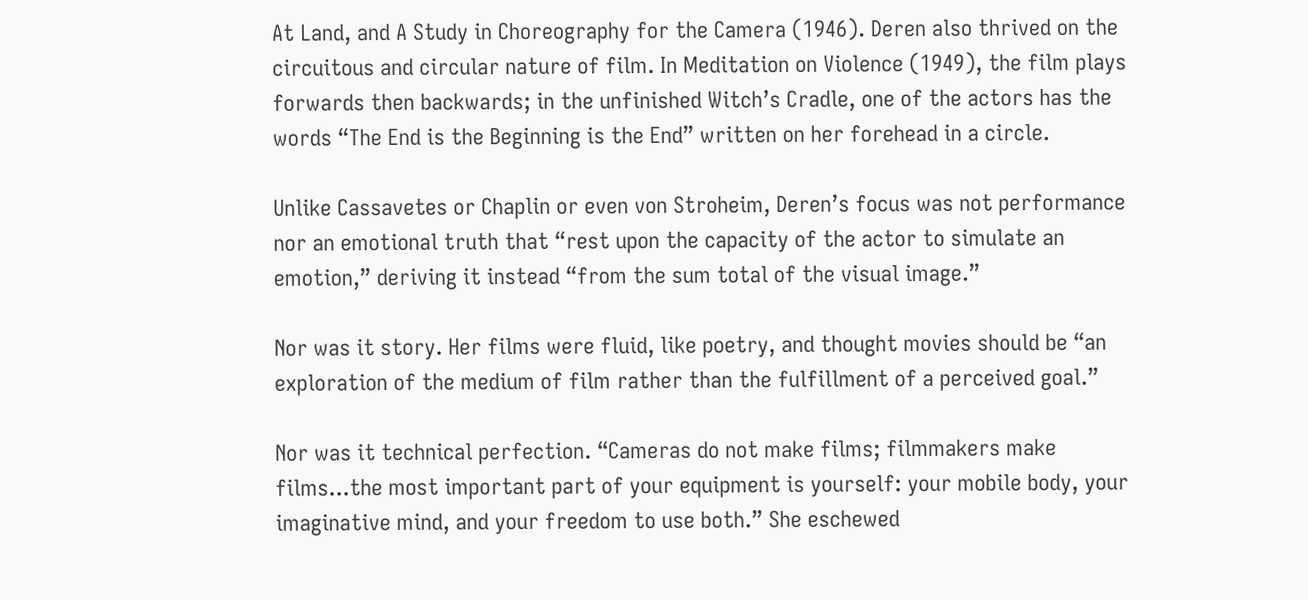At Land, and A Study in Choreography for the Camera (1946). Deren also thrived on the circuitous and circular nature of film. In Meditation on Violence (1949), the film plays forwards then backwards; in the unfinished Witch’s Cradle, one of the actors has the words “The End is the Beginning is the End” written on her forehead in a circle.

Unlike Cassavetes or Chaplin or even von Stroheim, Deren’s focus was not performance nor an emotional truth that “rest upon the capacity of the actor to simulate an emotion,” deriving it instead “from the sum total of the visual image.”

Nor was it story. Her films were fluid, like poetry, and thought movies should be “an exploration of the medium of film rather than the fulfillment of a perceived goal.”

Nor was it technical perfection. “Cameras do not make films; filmmakers make films...the most important part of your equipment is yourself: your mobile body, your imaginative mind, and your freedom to use both.” She eschewed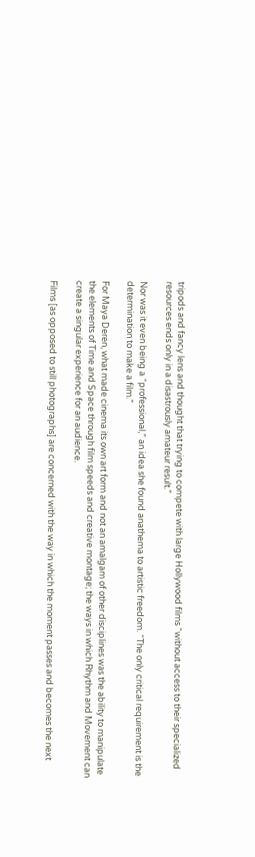tripods and fancy lens and thought that trying to compete with large Hollywood films “without access to their specialized resources ends only in a disastrously amateur result.”

Nor was it even being a “professional,” an idea she found anathema to artistic freedom. “The only critical requirement is the determination to make a film.”

For Maya Deren, what made cinema its own art form and not an amalgam of other disciplines was the ability to manipulate the elements of Time and Space through film speeds and creative montage; the ways in which Rhythm and Movement can create a singular experience for an audience.

Films [as opposed to still photographs] are concerned with the way in which the moment passes and becomes the next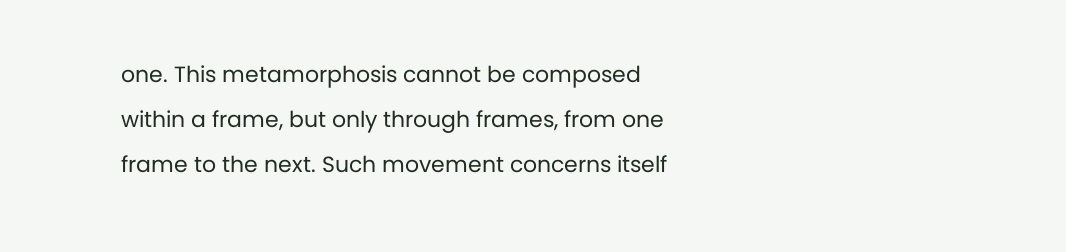one. This metamorphosis cannot be composed within a frame, but only through frames, from one frame to the next. Such movement concerns itself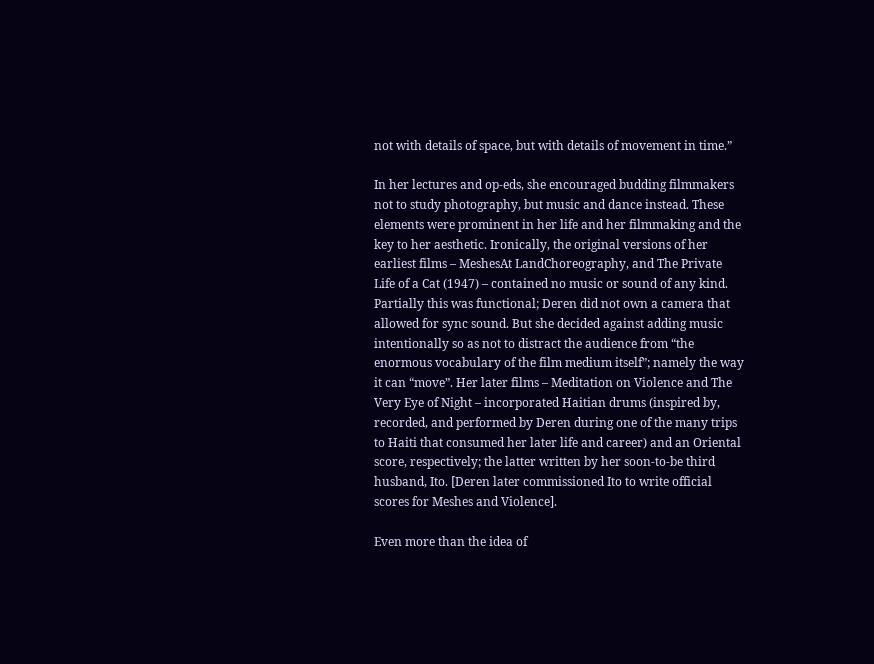not with details of space, but with details of movement in time.”

In her lectures and op-eds, she encouraged budding filmmakers not to study photography, but music and dance instead. These elements were prominent in her life and her filmmaking and the key to her aesthetic. Ironically, the original versions of her earliest films – MeshesAt LandChoreography, and The Private Life of a Cat (1947) – contained no music or sound of any kind. Partially this was functional; Deren did not own a camera that allowed for sync sound. But she decided against adding music intentionally so as not to distract the audience from “the enormous vocabulary of the film medium itself”; namely the way it can “move”. Her later films – Meditation on Violence and The Very Eye of Night – incorporated Haitian drums (inspired by, recorded, and performed by Deren during one of the many trips to Haiti that consumed her later life and career) and an Oriental score, respectively; the latter written by her soon-to-be third husband, Ito. [Deren later commissioned Ito to write official scores for Meshes and Violence].

Even more than the idea of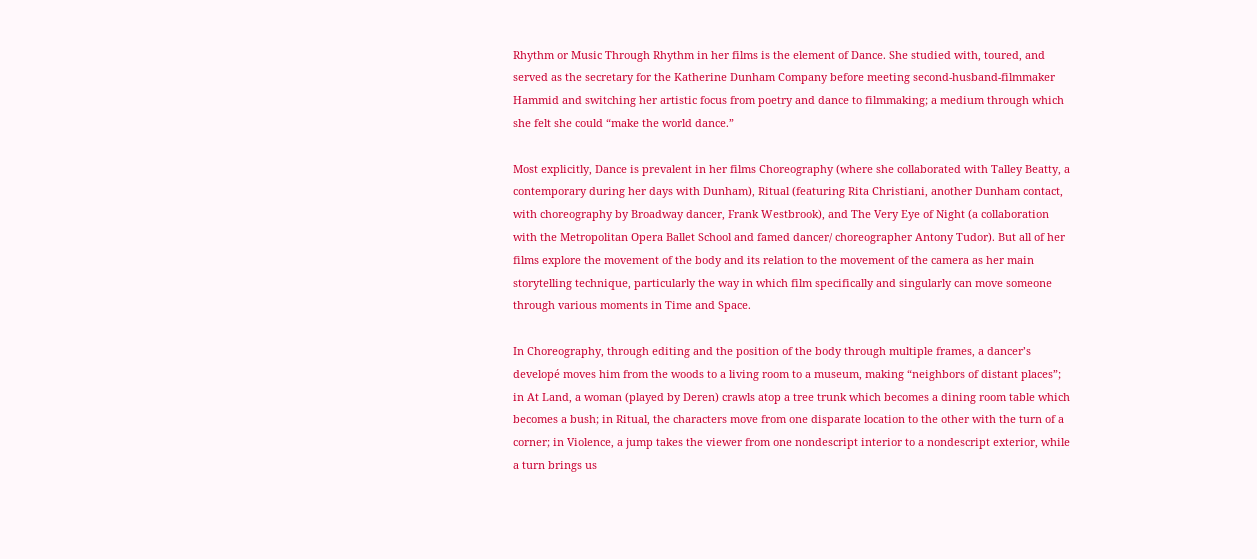Rhythm or Music Through Rhythm in her films is the element of Dance. She studied with, toured, and served as the secretary for the Katherine Dunham Company before meeting second-husband-filmmaker Hammid and switching her artistic focus from poetry and dance to filmmaking; a medium through which she felt she could “make the world dance.”

Most explicitly, Dance is prevalent in her films Choreography (where she collaborated with Talley Beatty, a contemporary during her days with Dunham), Ritual (featuring Rita Christiani, another Dunham contact, with choreography by Broadway dancer, Frank Westbrook), and The Very Eye of Night (a collaboration with the Metropolitan Opera Ballet School and famed dancer/ choreographer Antony Tudor). But all of her films explore the movement of the body and its relation to the movement of the camera as her main storytelling technique, particularly the way in which film specifically and singularly can move someone through various moments in Time and Space.

In Choreography, through editing and the position of the body through multiple frames, a dancer’s developé moves him from the woods to a living room to a museum, making “neighbors of distant places”; in At Land, a woman (played by Deren) crawls atop a tree trunk which becomes a dining room table which becomes a bush; in Ritual, the characters move from one disparate location to the other with the turn of a corner; in Violence, a jump takes the viewer from one nondescript interior to a nondescript exterior, while a turn brings us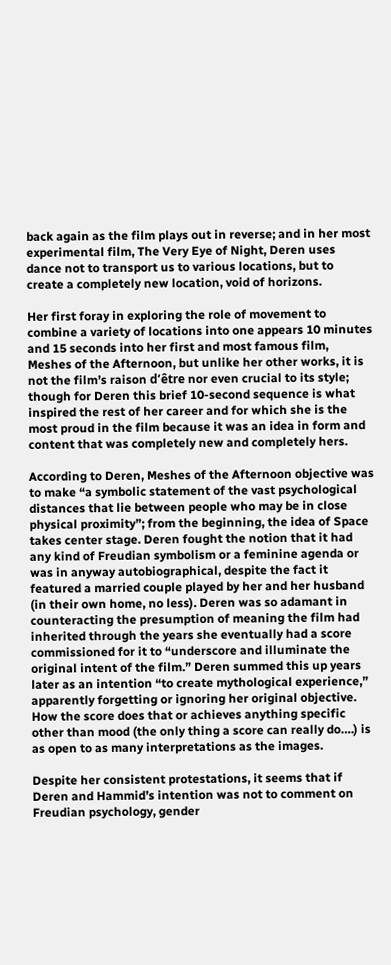back again as the film plays out in reverse; and in her most experimental film, The Very Eye of Night, Deren uses dance not to transport us to various locations, but to create a completely new location, void of horizons.

Her first foray in exploring the role of movement to combine a variety of locations into one appears 10 minutes and 15 seconds into her first and most famous film, Meshes of the Afternoon, but unlike her other works, it is not the film’s raison d’être nor even crucial to its style; though for Deren this brief 10-second sequence is what inspired the rest of her career and for which she is the most proud in the film because it was an idea in form and content that was completely new and completely hers.

According to Deren, Meshes of the Afternoon objective was to make “a symbolic statement of the vast psychological distances that lie between people who may be in close physical proximity”; from the beginning, the idea of Space takes center stage. Deren fought the notion that it had any kind of Freudian symbolism or a feminine agenda or was in anyway autobiographical, despite the fact it featured a married couple played by her and her husband (in their own home, no less). Deren was so adamant in counteracting the presumption of meaning the film had inherited through the years she eventually had a score commissioned for it to “underscore and illuminate the original intent of the film.” Deren summed this up years later as an intention “to create mythological experience,” apparently forgetting or ignoring her original objective. How the score does that or achieves anything specific other than mood (the only thing a score can really do….) is as open to as many interpretations as the images.

Despite her consistent protestations, it seems that if Deren and Hammid’s intention was not to comment on Freudian psychology, gender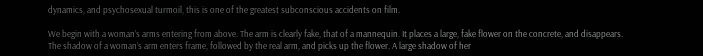dynamics, and psychosexual turmoil, this is one of the greatest subconscious accidents on film.

We begin with a woman’s arms entering from above. The arm is clearly fake, that of a mannequin. It places a large, fake flower on the concrete, and disappears. The shadow of a woman’s arm enters frame, followed by the real arm, and picks up the flower. A large shadow of her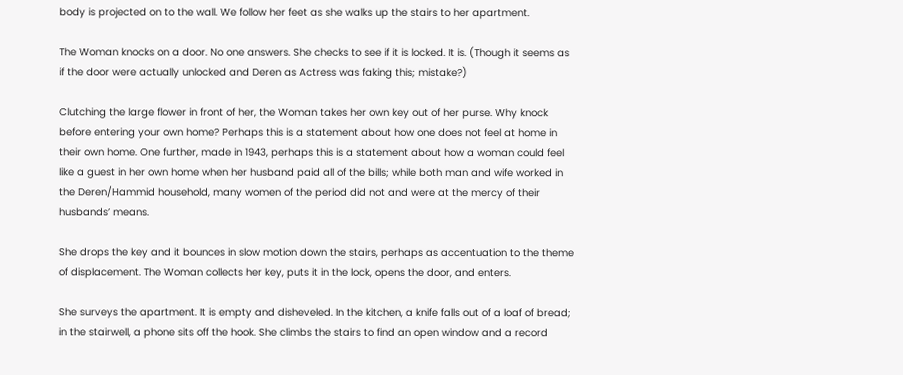body is projected on to the wall. We follow her feet as she walks up the stairs to her apartment.

The Woman knocks on a door. No one answers. She checks to see if it is locked. It is. (Though it seems as if the door were actually unlocked and Deren as Actress was faking this; mistake?)

Clutching the large flower in front of her, the Woman takes her own key out of her purse. Why knock before entering your own home? Perhaps this is a statement about how one does not feel at home in their own home. One further, made in 1943, perhaps this is a statement about how a woman could feel like a guest in her own home when her husband paid all of the bills; while both man and wife worked in the Deren/Hammid household, many women of the period did not and were at the mercy of their husbands’ means.

She drops the key and it bounces in slow motion down the stairs, perhaps as accentuation to the theme of displacement. The Woman collects her key, puts it in the lock, opens the door, and enters.

She surveys the apartment. It is empty and disheveled. In the kitchen, a knife falls out of a loaf of bread; in the stairwell, a phone sits off the hook. She climbs the stairs to find an open window and a record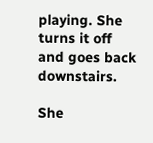playing. She turns it off and goes back downstairs.

She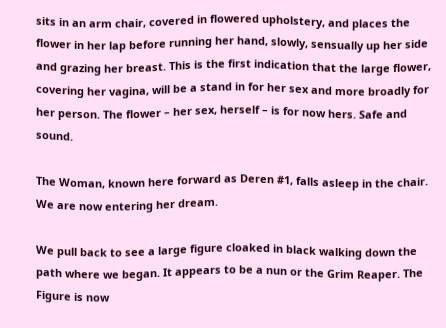sits in an arm chair, covered in flowered upholstery, and places the flower in her lap before running her hand, slowly, sensually up her side and grazing her breast. This is the first indication that the large flower, covering her vagina, will be a stand in for her sex and more broadly for her person. The flower – her sex, herself – is for now hers. Safe and sound.

The Woman, known here forward as Deren #1, falls asleep in the chair. We are now entering her dream.

We pull back to see a large figure cloaked in black walking down the path where we began. It appears to be a nun or the Grim Reaper. The Figure is now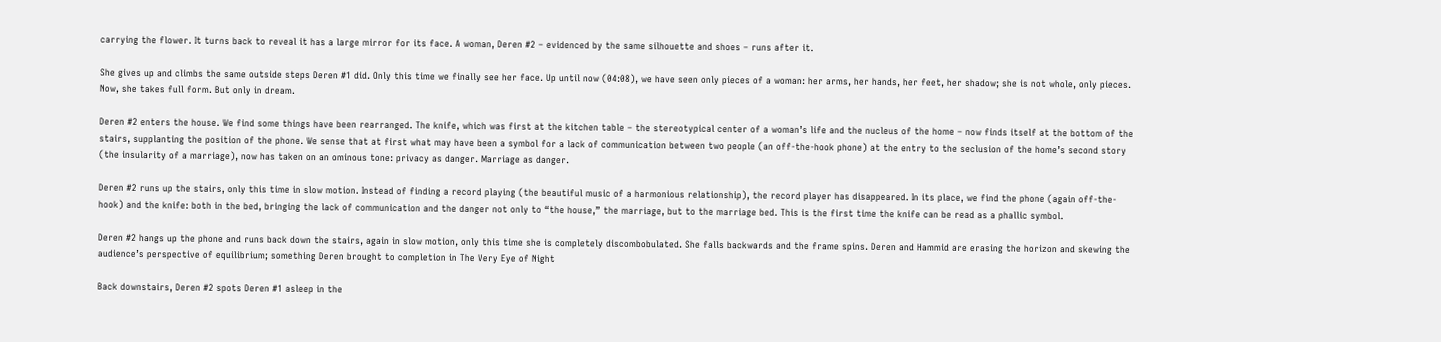carrying the flower. It turns back to reveal it has a large mirror for its face. A woman, Deren #2 – evidenced by the same silhouette and shoes – runs after it.

She gives up and climbs the same outside steps Deren #1 did. Only this time we finally see her face. Up until now (04:08), we have seen only pieces of a woman: her arms, her hands, her feet, her shadow; she is not whole, only pieces. Now, she takes full form. But only in dream.

Deren #2 enters the house. We find some things have been rearranged. The knife, which was first at the kitchen table – the stereotypical center of a woman’s life and the nucleus of the home – now finds itself at the bottom of the stairs, supplanting the position of the phone. We sense that at first what may have been a symbol for a lack of communication between two people (an off-the-hook phone) at the entry to the seclusion of the home’s second story (the insularity of a marriage), now has taken on an ominous tone: privacy as danger. Marriage as danger.

Deren #2 runs up the stairs, only this time in slow motion. Instead of finding a record playing (the beautiful music of a harmonious relationship), the record player has disappeared. In its place, we find the phone (again off-the-hook) and the knife: both in the bed, bringing the lack of communication and the danger not only to “the house,” the marriage, but to the marriage bed. This is the first time the knife can be read as a phallic symbol.

Deren #2 hangs up the phone and runs back down the stairs, again in slow motion, only this time she is completely discombobulated. She falls backwards and the frame spins. Deren and Hammid are erasing the horizon and skewing the audience’s perspective of equilibrium; something Deren brought to completion in The Very Eye of Night

Back downstairs, Deren #2 spots Deren #1 asleep in the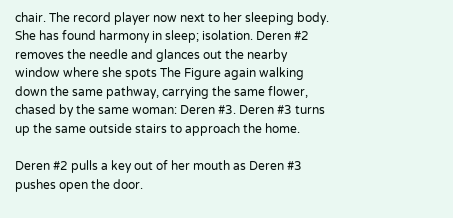chair. The record player now next to her sleeping body. She has found harmony in sleep; isolation. Deren #2 removes the needle and glances out the nearby window where she spots The Figure again walking down the same pathway, carrying the same flower, chased by the same woman: Deren #3. Deren #3 turns up the same outside stairs to approach the home.

Deren #2 pulls a key out of her mouth as Deren #3 pushes open the door.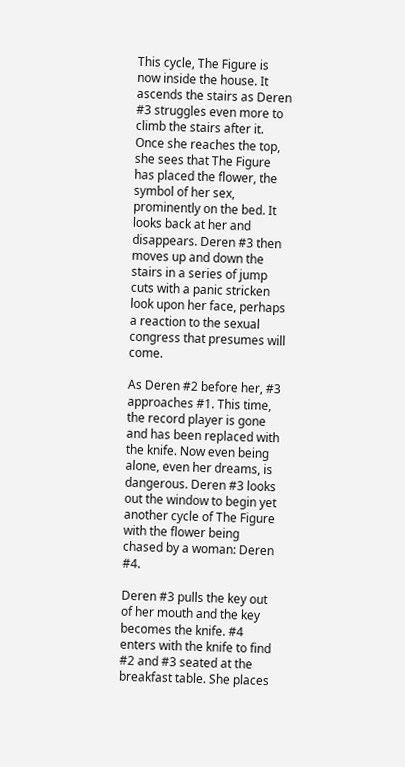This cycle, The Figure is now inside the house. It ascends the stairs as Deren #3 struggles even more to climb the stairs after it. Once she reaches the top, she sees that The Figure has placed the flower, the symbol of her sex, prominently on the bed. It looks back at her and disappears. Deren #3 then moves up and down the stairs in a series of jump cuts with a panic stricken look upon her face, perhaps a reaction to the sexual congress that presumes will come.

As Deren #2 before her, #3 approaches #1. This time, the record player is gone and has been replaced with the knife. Now even being alone, even her dreams, is dangerous. Deren #3 looks out the window to begin yet another cycle of The Figure with the flower being chased by a woman: Deren #4.

Deren #3 pulls the key out of her mouth and the key becomes the knife. #4 enters with the knife to find #2 and #3 seated at the breakfast table. She places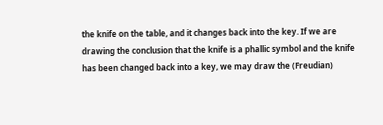the knife on the table, and it changes back into the key. If we are drawing the conclusion that the knife is a phallic symbol and the knife has been changed back into a key, we may draw the (Freudian)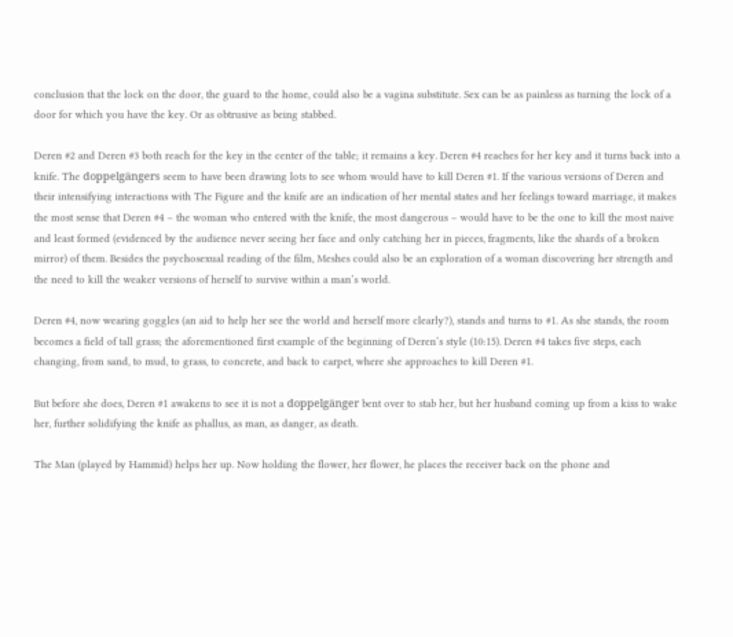conclusion that the lock on the door, the guard to the home, could also be a vagina substitute. Sex can be as painless as turning the lock of a door for which you have the key. Or as obtrusive as being stabbed.

Deren #2 and Deren #3 both reach for the key in the center of the table; it remains a key. Deren #4 reaches for her key and it turns back into a knife. The doppelgängers seem to have been drawing lots to see whom would have to kill Deren #1. If the various versions of Deren and their intensifying interactions with The Figure and the knife are an indication of her mental states and her feelings toward marriage, it makes the most sense that Deren #4 – the woman who entered with the knife, the most dangerous – would have to be the one to kill the most naive and least formed (evidenced by the audience never seeing her face and only catching her in pieces, fragments, like the shards of a broken mirror) of them. Besides the psychosexual reading of the film, Meshes could also be an exploration of a woman discovering her strength and the need to kill the weaker versions of herself to survive within a man’s world.

Deren #4, now wearing goggles (an aid to help her see the world and herself more clearly?), stands and turns to #1. As she stands, the room becomes a field of tall grass; the aforementioned first example of the beginning of Deren’s style (10:15). Deren #4 takes five steps, each changing, from sand, to mud, to grass, to concrete, and back to carpet, where she approaches to kill Deren #1.

But before she does, Deren #1 awakens to see it is not a doppelgänger bent over to stab her, but her husband coming up from a kiss to wake her, further solidifying the knife as phallus, as man, as danger, as death.

The Man (played by Hammid) helps her up. Now holding the flower, her flower, he places the receiver back on the phone and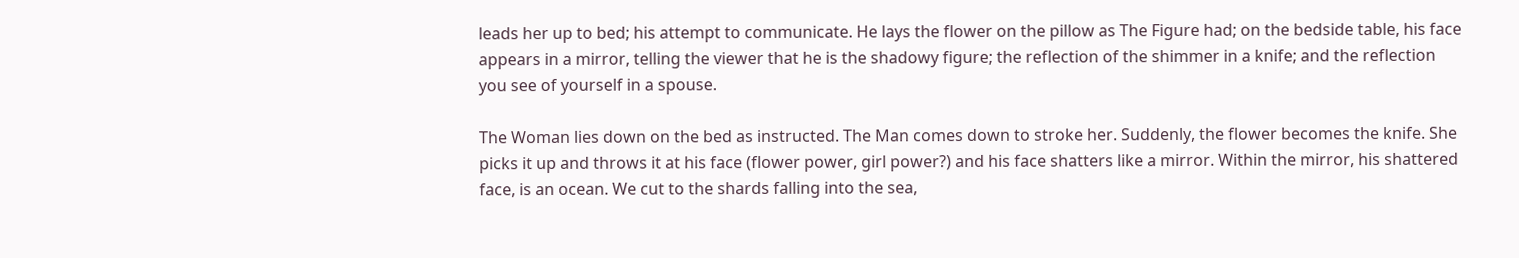leads her up to bed; his attempt to communicate. He lays the flower on the pillow as The Figure had; on the bedside table, his face appears in a mirror, telling the viewer that he is the shadowy figure; the reflection of the shimmer in a knife; and the reflection you see of yourself in a spouse.

The Woman lies down on the bed as instructed. The Man comes down to stroke her. Suddenly, the flower becomes the knife. She picks it up and throws it at his face (flower power, girl power?) and his face shatters like a mirror. Within the mirror, his shattered face, is an ocean. We cut to the shards falling into the sea,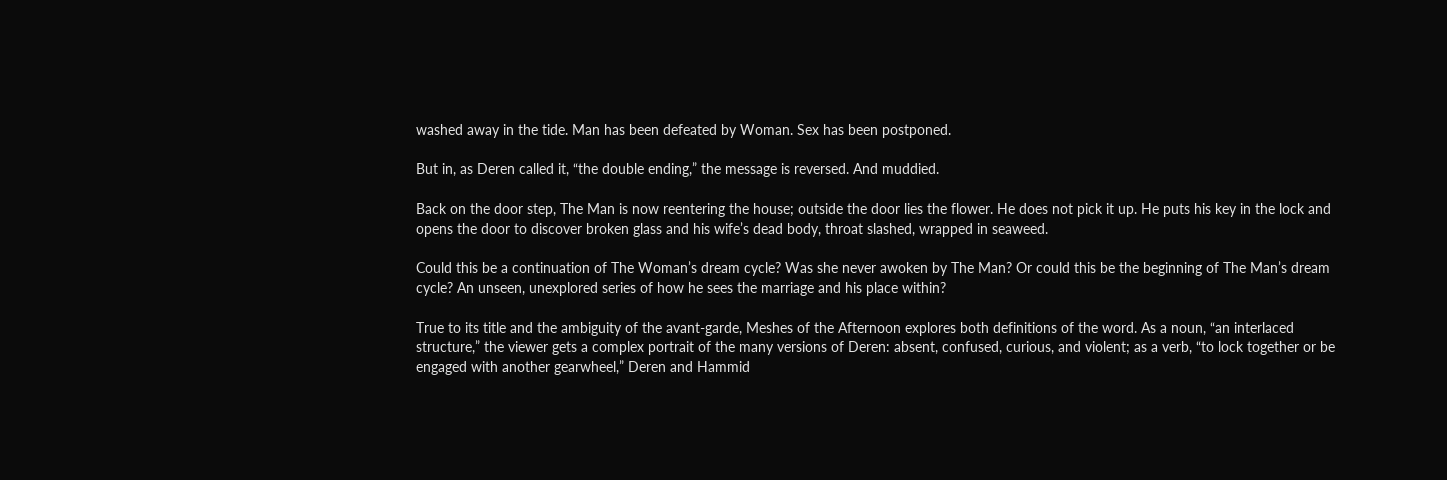washed away in the tide. Man has been defeated by Woman. Sex has been postponed.

But in, as Deren called it, “the double ending,” the message is reversed. And muddied.

Back on the door step, The Man is now reentering the house; outside the door lies the flower. He does not pick it up. He puts his key in the lock and opens the door to discover broken glass and his wife’s dead body, throat slashed, wrapped in seaweed.

Could this be a continuation of The Woman’s dream cycle? Was she never awoken by The Man? Or could this be the beginning of The Man’s dream cycle? An unseen, unexplored series of how he sees the marriage and his place within?

True to its title and the ambiguity of the avant-garde, Meshes of the Afternoon explores both definitions of the word. As a noun, “an interlaced structure,” the viewer gets a complex portrait of the many versions of Deren: absent, confused, curious, and violent; as a verb, “to lock together or be engaged with another gearwheel,” Deren and Hammid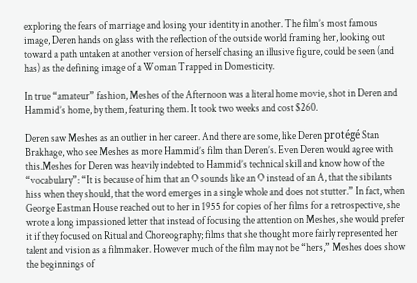exploring the fears of marriage and losing your identity in another. The film’s most famous image, Deren hands on glass with the reflection of the outside world framing her, looking out toward a path untaken at another version of herself chasing an illusive figure, could be seen (and has) as the defining image of a Woman Trapped in Domesticity.

In true “amateur” fashion, Meshes of the Afternoon was a literal home movie, shot in Deren and Hammid’s home, by them, featuring them. It took two weeks and cost $260.

Deren saw Meshes as an outlier in her career. And there are some, like Deren protégé Stan Brakhage, who see Meshes as more Hammid’s film than Deren’s. Even Deren would agree with this.Meshes for Deren was heavily indebted to Hammid’s technical skill and know how of the “vocabulary”: “It is because of him that an O sounds like an O instead of an A, that the sibilants hiss when they should, that the word emerges in a single whole and does not stutter.” In fact, when George Eastman House reached out to her in 1955 for copies of her films for a retrospective, she wrote a long impassioned letter that instead of focusing the attention on Meshes, she would prefer it if they focused on Ritual and Choreography; films that she thought more fairly represented her talent and vision as a filmmaker. However much of the film may not be “hers,” Meshes does show the beginnings of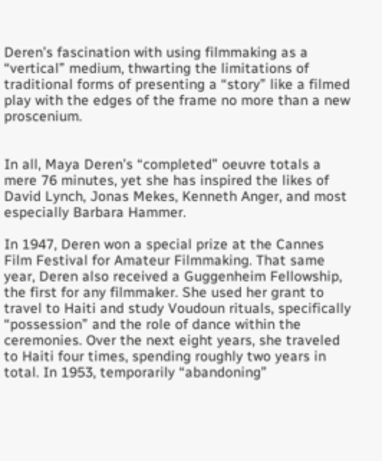Deren’s fascination with using filmmaking as a “vertical” medium, thwarting the limitations of traditional forms of presenting a “story” like a filmed play with the edges of the frame no more than a new proscenium.


In all, Maya Deren’s “completed” oeuvre totals a mere 76 minutes, yet she has inspired the likes of David Lynch, Jonas Mekes, Kenneth Anger, and most especially Barbara Hammer.

In 1947, Deren won a special prize at the Cannes Film Festival for Amateur Filmmaking. That same year, Deren also received a Guggenheim Fellowship, the first for any filmmaker. She used her grant to travel to Haiti and study Voudoun rituals, specifically “possession” and the role of dance within the ceremonies. Over the next eight years, she traveled to Haiti four times, spending roughly two years in total. In 1953, temporarily “abandoning”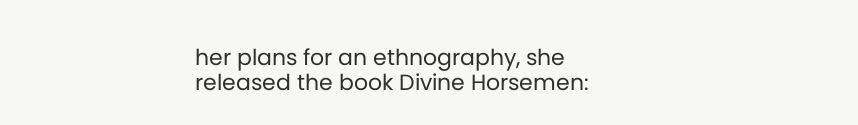her plans for an ethnography, she released the book Divine Horsemen: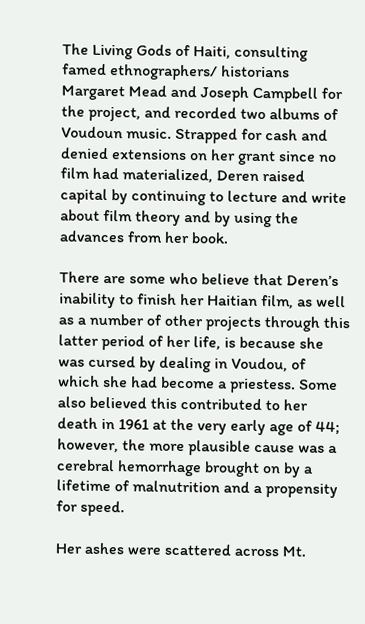The Living Gods of Haiti, consulting famed ethnographers/ historians Margaret Mead and Joseph Campbell for the project, and recorded two albums of Voudoun music. Strapped for cash and denied extensions on her grant since no film had materialized, Deren raised capital by continuing to lecture and write about film theory and by using the advances from her book.

There are some who believe that Deren’s inability to finish her Haitian film, as well as a number of other projects through this latter period of her life, is because she was cursed by dealing in Voudou, of which she had become a priestess. Some also believed this contributed to her death in 1961 at the very early age of 44; however, the more plausible cause was a cerebral hemorrhage brought on by a lifetime of malnutrition and a propensity for speed.

Her ashes were scattered across Mt.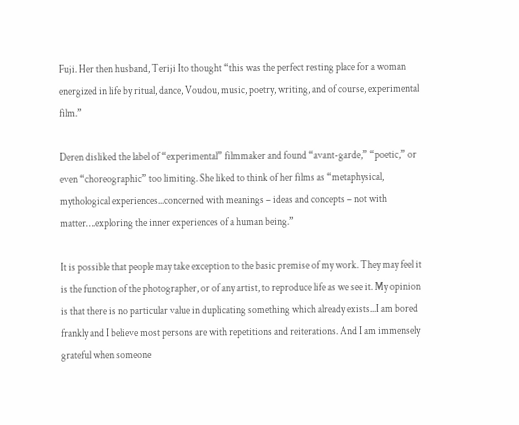Fuji. Her then husband, Teriji Ito thought “this was the perfect resting place for a woman energized in life by ritual, dance, Voudou, music, poetry, writing, and of course, experimental film.”

Deren disliked the label of “experimental” filmmaker and found “avant-garde,” “poetic,” or even “choreographic” too limiting. She liked to think of her films as “metaphysical, mythological experiences...concerned with meanings – ideas and concepts – not with matter….exploring the inner experiences of a human being.”

It is possible that people may take exception to the basic premise of my work. They may feel it is the function of the photographer, or of any artist, to reproduce life as we see it. My opinion is that there is no particular value in duplicating something which already exists...I am bored frankly and I believe most persons are with repetitions and reiterations. And I am immensely grateful when someone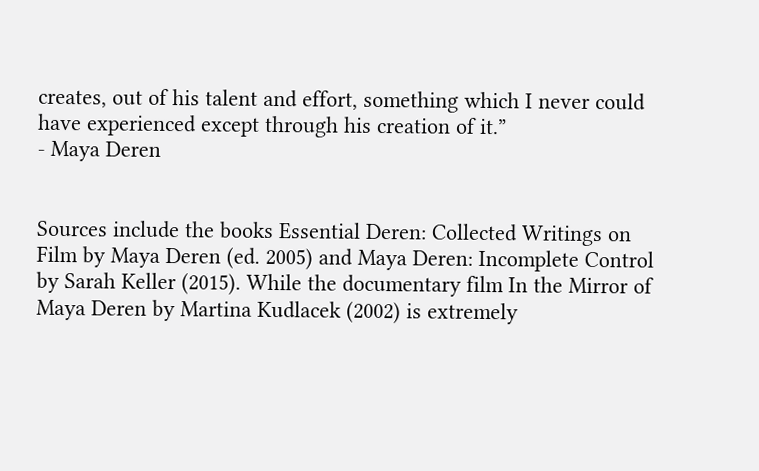creates, out of his talent and effort, something which I never could have experienced except through his creation of it.”
- Maya Deren


Sources include the books Essential Deren: Collected Writings on Film by Maya Deren (ed. 2005) and Maya Deren: Incomplete Control by Sarah Keller (2015). While the documentary film In the Mirror of Maya Deren by Martina Kudlacek (2002) is extremely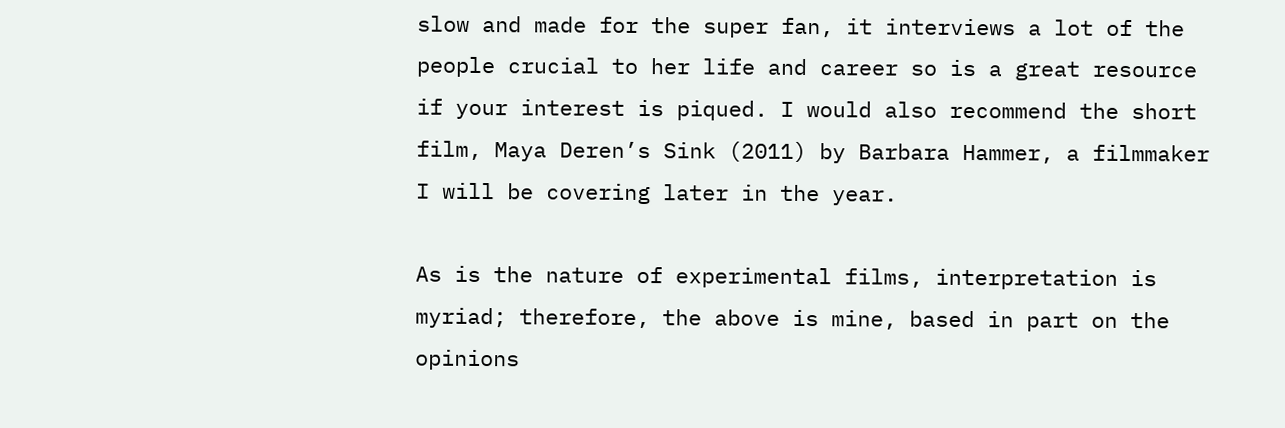slow and made for the super fan, it interviews a lot of the people crucial to her life and career so is a great resource if your interest is piqued. I would also recommend the short film, Maya Deren’s Sink (2011) by Barbara Hammer, a filmmaker I will be covering later in the year.

As is the nature of experimental films, interpretation is myriad; therefore, the above is mine, based in part on the opinions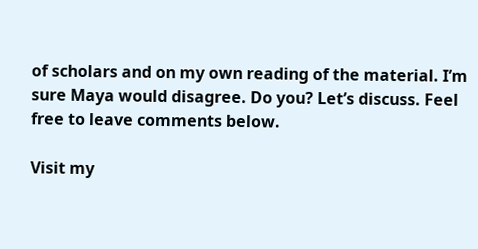of scholars and on my own reading of the material. I’m sure Maya would disagree. Do you? Let’s discuss. Feel free to leave comments below.

Visit my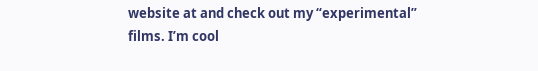website at and check out my “experimental” films. I’m cool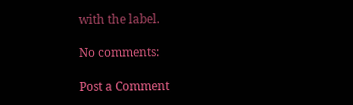with the label.

No comments:

Post a Comment